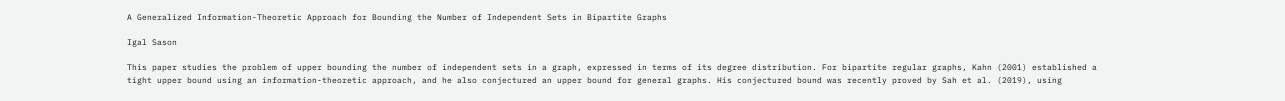A Generalized Information-Theoretic Approach for Bounding the Number of Independent Sets in Bipartite Graphs

Igal Sason

This paper studies the problem of upper bounding the number of independent sets in a graph, expressed in terms of its degree distribution. For bipartite regular graphs, Kahn (2001) established a tight upper bound using an information-theoretic approach, and he also conjectured an upper bound for general graphs. His conjectured bound was recently proved by Sah et al. (2019), using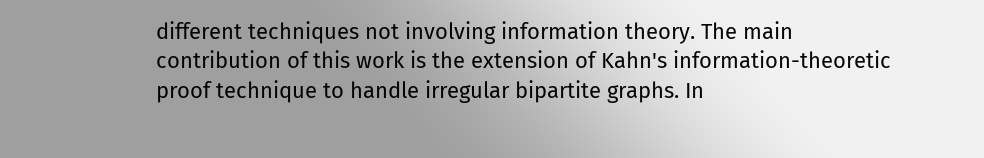different techniques not involving information theory. The main contribution of this work is the extension of Kahn's information-theoretic proof technique to handle irregular bipartite graphs. In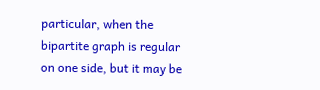particular, when the bipartite graph is regular on one side, but it may be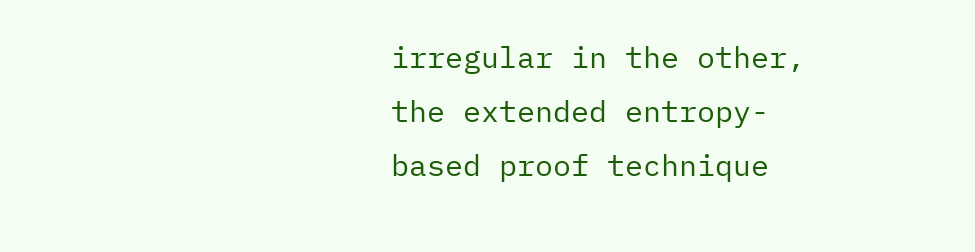irregular in the other, the extended entropy-based proof technique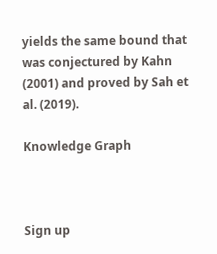yields the same bound that was conjectured by Kahn (2001) and proved by Sah et al. (2019).

Knowledge Graph



Sign up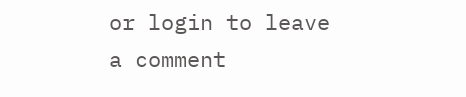or login to leave a comment